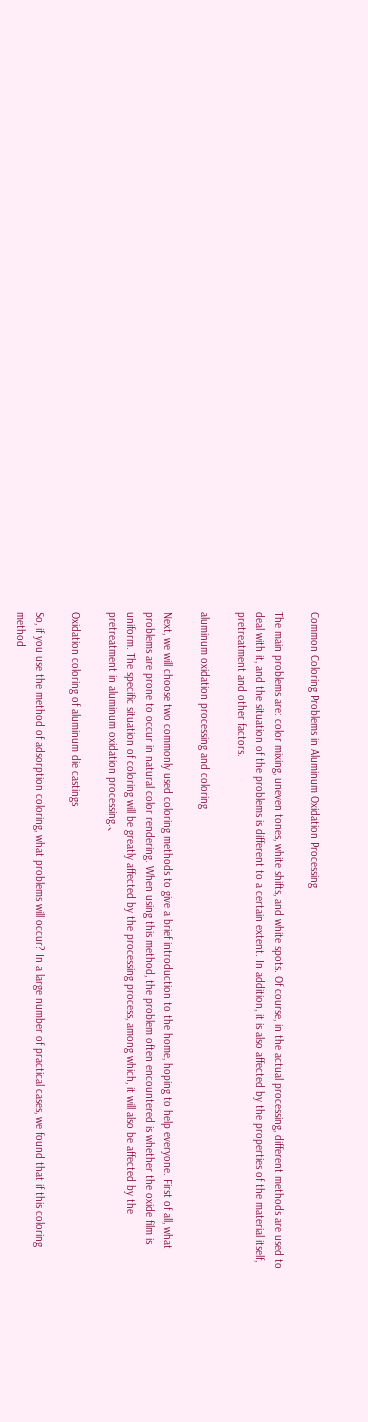Common Coloring Problems in Aluminum Oxidation Processing

The main problems are: color mixing, uneven tones, white shifts, and white spots. Of course, in the actual processing, different methods are used to deal with it, and the situation of the problems is different to a certain extent. In addition, it is also affected by the properties of the material itself, pretreatment and other factors.

aluminum oxidation processing and coloring

Next, we will choose two commonly used coloring methods to give a brief introduction to the home, hoping to help everyone. First of all, what problems are prone to occur in natural color rendering. When using this method, the problem often encountered is whether the oxide film is uniform. The specific situation of coloring will be greatly affected by the processing process, among which, it will also be affected by the pretreatment in aluminum oxidation processing.、

Oxidation coloring of aluminum die castings

So, if you use the method of adsorption coloring, what problems will occur? In a large number of practical cases, we found that if this coloring method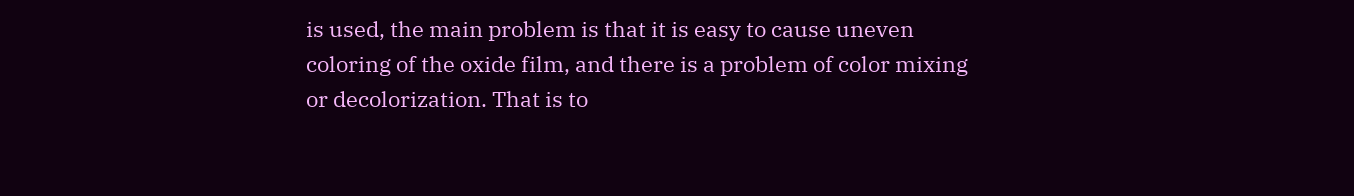is used, the main problem is that it is easy to cause uneven coloring of the oxide film, and there is a problem of color mixing or decolorization. That is to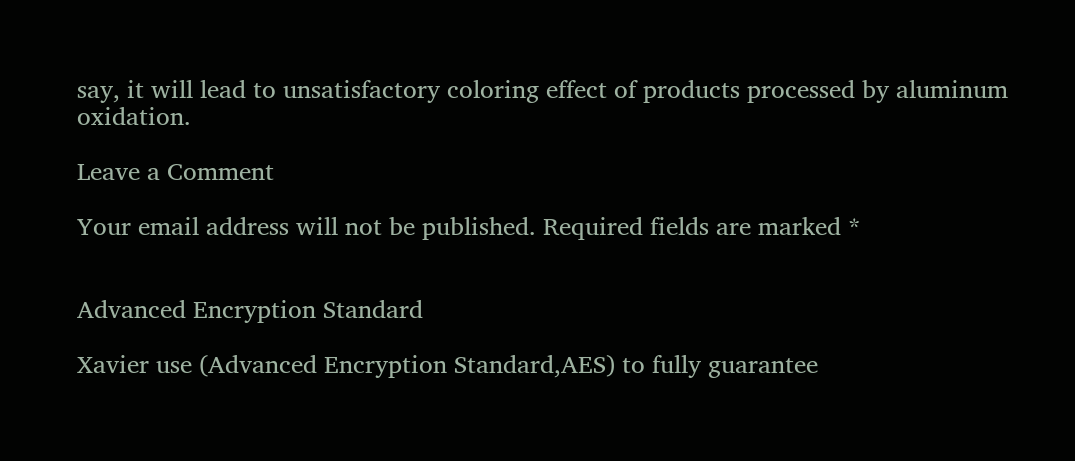say, it will lead to unsatisfactory coloring effect of products processed by aluminum oxidation.

Leave a Comment

Your email address will not be published. Required fields are marked *


Advanced Encryption Standard

Xavier use (Advanced Encryption Standard,AES) to fully guarantee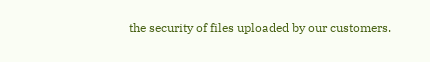the security of files uploaded by our customers.